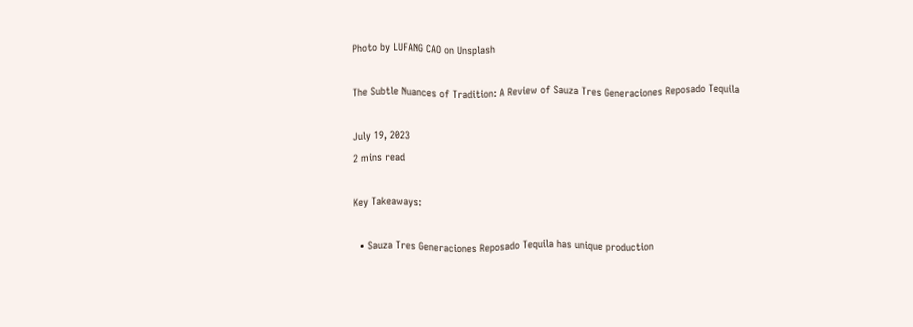Photo by LUFANG CAO on Unsplash

The Subtle Nuances of Tradition: A Review of Sauza Tres Generaciones Reposado Tequila

July 19, 2023
2 mins read

Key Takeaways:

  • Sauza Tres Generaciones Reposado Tequila has unique production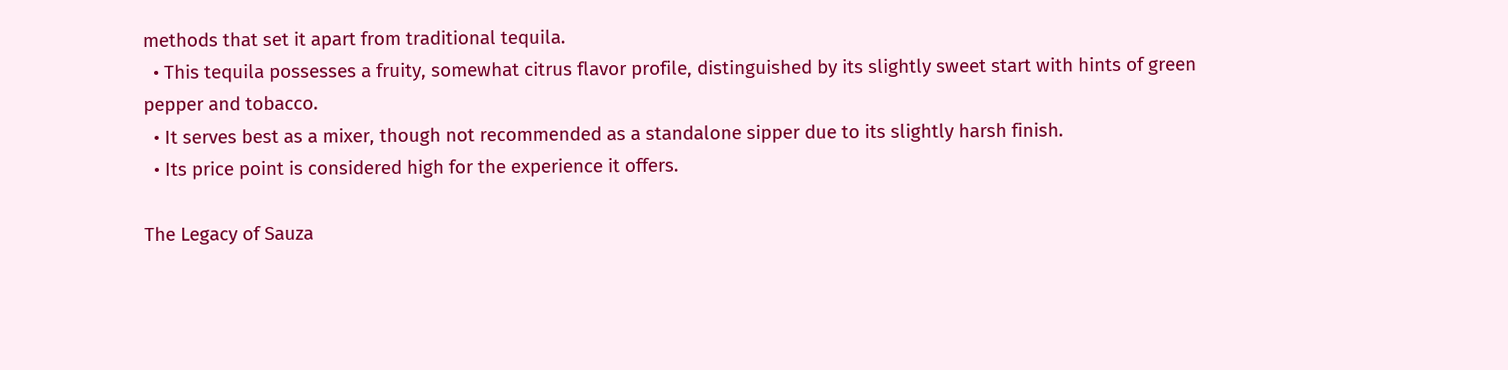methods that set it apart from traditional tequila.
  • This tequila possesses a fruity, somewhat citrus flavor profile, distinguished by its slightly sweet start with hints of green pepper and tobacco.
  • It serves best as a mixer, though not recommended as a standalone sipper due to its slightly harsh finish.
  • Its price point is considered high for the experience it offers.

The Legacy of Sauza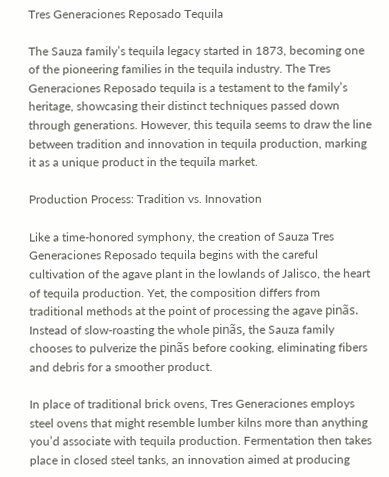Tres Generaciones Reposado Tequila

The Sauza family’s tequila legacy started in 1873, becoming one of the pioneering families in the tequila industry. The Tres Generaciones Reposado tequila is a testament to the family’s heritage, showcasing their distinct techniques passed down through generations. However, this tequila seems to draw the line between tradition and innovation in tequila production, marking it as a unique product in the tequila market.

Production Process: Tradition vs. Innovation

Like a time-honored symphony, the creation of Sauza Tres Generaciones Reposado tequila begins with the careful cultivation of the agave plant in the lowlands of Jalisco, the heart of tequila production. Yet, the composition differs from traditional methods at the point of processing the agave pinãs. Instead of slow-roasting the whole pinãs, the Sauza family chooses to pulverize the pinãs before cooking, eliminating fibers and debris for a smoother product.

In place of traditional brick ovens, Tres Generaciones employs steel ovens that might resemble lumber kilns more than anything you’d associate with tequila production. Fermentation then takes place in closed steel tanks, an innovation aimed at producing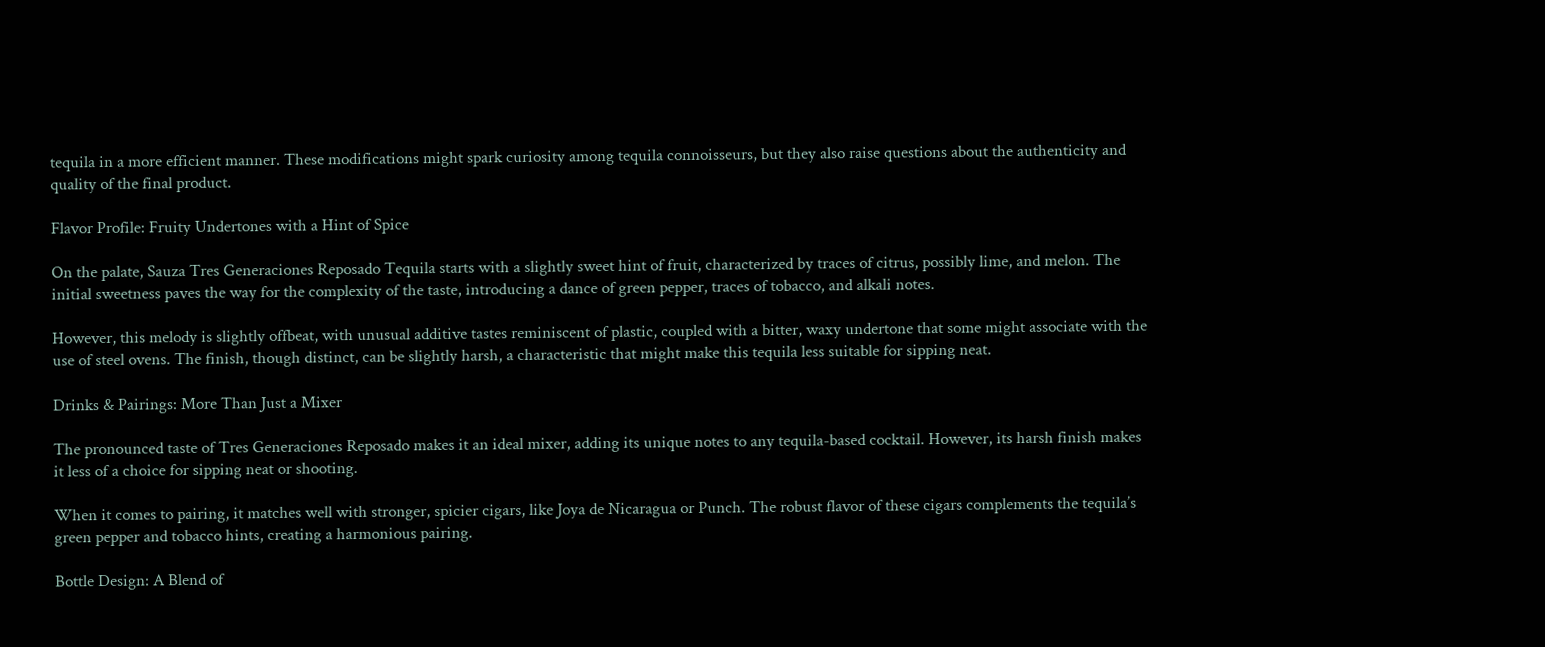tequila in a more efficient manner. These modifications might spark curiosity among tequila connoisseurs, but they also raise questions about the authenticity and quality of the final product.

Flavor Profile: Fruity Undertones with a Hint of Spice

On the palate, Sauza Tres Generaciones Reposado Tequila starts with a slightly sweet hint of fruit, characterized by traces of citrus, possibly lime, and melon. The initial sweetness paves the way for the complexity of the taste, introducing a dance of green pepper, traces of tobacco, and alkali notes.

However, this melody is slightly offbeat, with unusual additive tastes reminiscent of plastic, coupled with a bitter, waxy undertone that some might associate with the use of steel ovens. The finish, though distinct, can be slightly harsh, a characteristic that might make this tequila less suitable for sipping neat.

Drinks & Pairings: More Than Just a Mixer

The pronounced taste of Tres Generaciones Reposado makes it an ideal mixer, adding its unique notes to any tequila-based cocktail. However, its harsh finish makes it less of a choice for sipping neat or shooting.

When it comes to pairing, it matches well with stronger, spicier cigars, like Joya de Nicaragua or Punch. The robust flavor of these cigars complements the tequila’s green pepper and tobacco hints, creating a harmonious pairing.

Bottle Design: A Blend of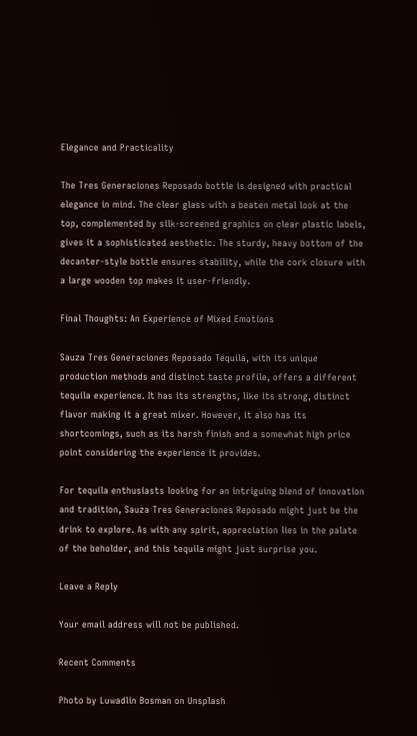Elegance and Practicality

The Tres Generaciones Reposado bottle is designed with practical elegance in mind. The clear glass with a beaten metal look at the top, complemented by silk-screened graphics on clear plastic labels, gives it a sophisticated aesthetic. The sturdy, heavy bottom of the decanter-style bottle ensures stability, while the cork closure with a large wooden top makes it user-friendly.

Final Thoughts: An Experience of Mixed Emotions

Sauza Tres Generaciones Reposado Tequila, with its unique production methods and distinct taste profile, offers a different tequila experience. It has its strengths, like its strong, distinct flavor making it a great mixer. However, it also has its shortcomings, such as its harsh finish and a somewhat high price point considering the experience it provides.

For tequila enthusiasts looking for an intriguing blend of innovation and tradition, Sauza Tres Generaciones Reposado might just be the drink to explore. As with any spirit, appreciation lies in the palate of the beholder, and this tequila might just surprise you.

Leave a Reply

Your email address will not be published.

Recent Comments

Photo by Luwadlin Bosman on Unsplash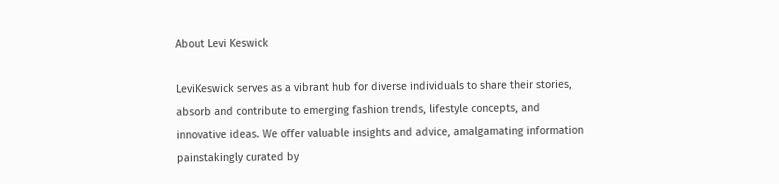About Levi Keswick

LeviKeswick serves as a vibrant hub for diverse individuals to share their stories, absorb and contribute to emerging fashion trends, lifestyle concepts, and innovative ideas. We offer valuable insights and advice, amalgamating information painstakingly curated by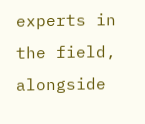experts in the field, alongside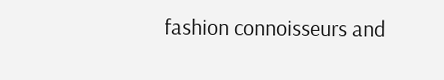fashion connoisseurs and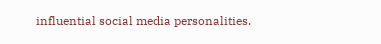influential social media personalities.